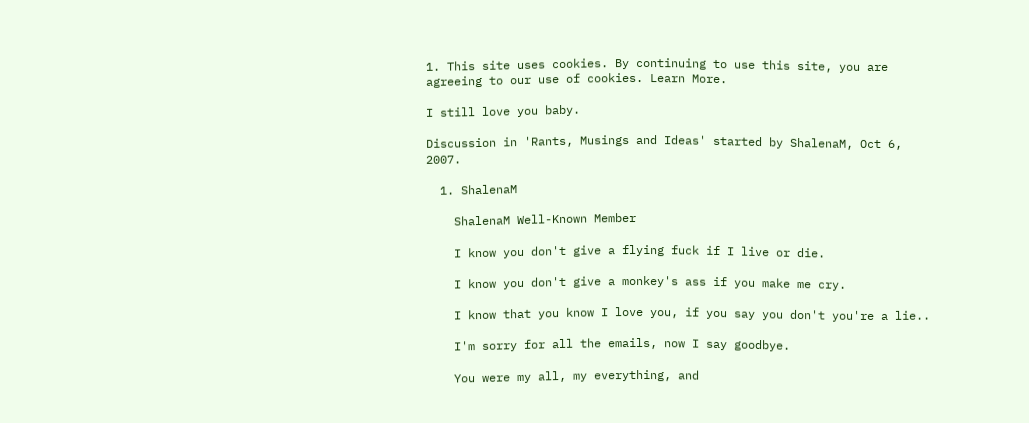1. This site uses cookies. By continuing to use this site, you are agreeing to our use of cookies. Learn More.

I still love you baby.

Discussion in 'Rants, Musings and Ideas' started by ShalenaM, Oct 6, 2007.

  1. ShalenaM

    ShalenaM Well-Known Member

    I know you don't give a flying fuck if I live or die.

    I know you don't give a monkey's ass if you make me cry.

    I know that you know I love you, if you say you don't you're a lie..

    I'm sorry for all the emails, now I say goodbye.

    You were my all, my everything, and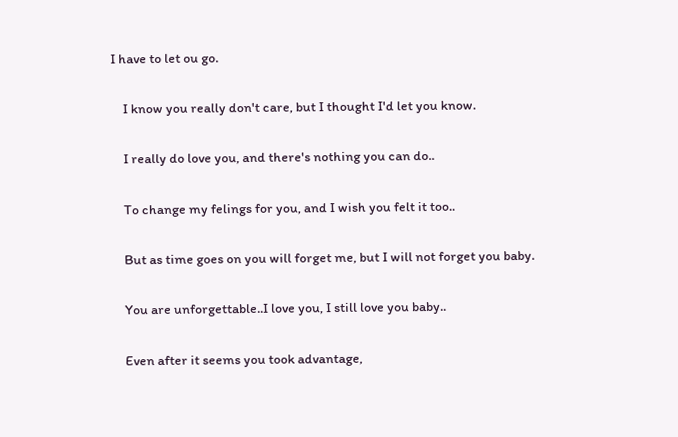I have to let ou go.

    I know you really don't care, but I thought I'd let you know.

    I really do love you, and there's nothing you can do..

    To change my felings for you, and I wish you felt it too..

    But as time goes on you will forget me, but I will not forget you baby.

    You are unforgettable..I love you, I still love you baby..

    Even after it seems you took advantage,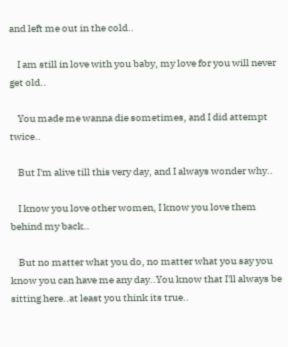and left me out in the cold..

    I am still in love with you baby, my love for you will never get old..

    You made me wanna die sometimes, and I did attempt twice..

    But I'm alive till this very day, and I always wonder why..

    I know you love other women, I know you love them behind my back..

    But no matter what you do, no matter what you say you know you can have me any day..You know that I'll always be sitting here..at least you think its true..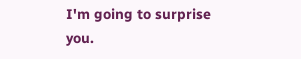I'm going to surprise you.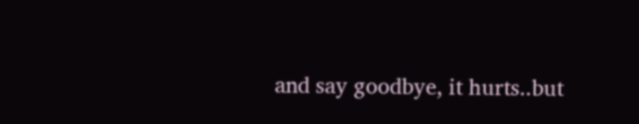and say goodbye, it hurts..but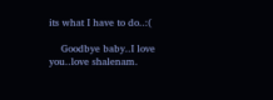its what I have to do..:(

    Goodbye baby..I love you..love shalenam.